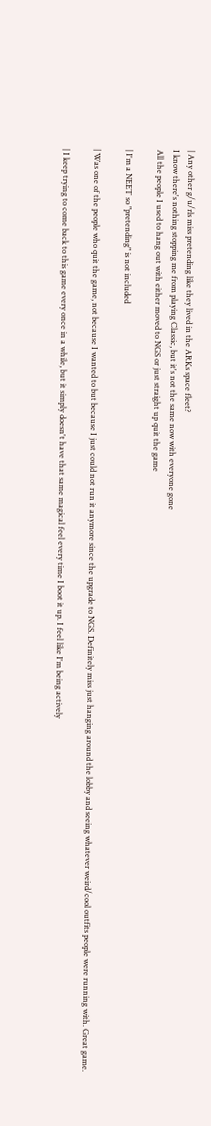| Any other g/u/rls miss pretending like they lived in the ARKs space fleet?
I know there's nothing stopping me from playing Classic, but it's not the same now with everyone gone
All the people I used to hang out with either moved to NGS or just straight up quit the game

| I'm a NEET so "pretending" is not included

| Was one of the people who quit the game, not because I wanted to but because I just could not run it anymore since the upgrade to NGS. Definitely miss just hanging around the lobby and seeing whatever weird/cool outfits people were running with. Great game.

| I keep trying to come back to this game every once in a while, but it simply doesn't have that same magical feel every time I boot it up. I feel like I'm being actively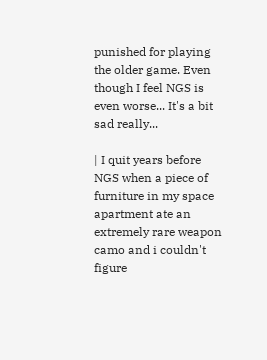punished for playing the older game. Even though I feel NGS is even worse... It's a bit sad really...

| I quit years before NGS when a piece of furniture in my space apartment ate an extremely rare weapon camo and i couldn't figure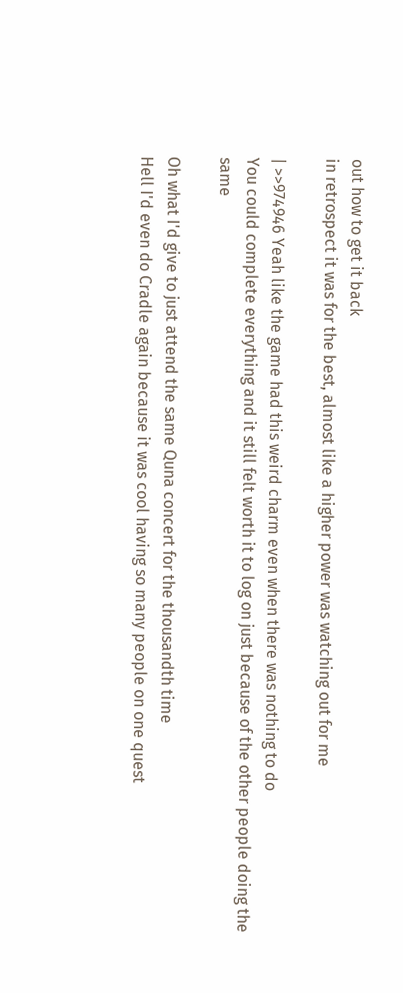out how to get it back
in retrospect it was for the best, almost like a higher power was watching out for me

| >>974946 Yeah like the game had this weird charm even when there was nothing to do
You could complete everything and it still felt worth it to log on just because of the other people doing the same

Oh what I'd give to just attend the same Quna concert for the thousandth time
Hell I'd even do Cradle again because it was cool having so many people on one quest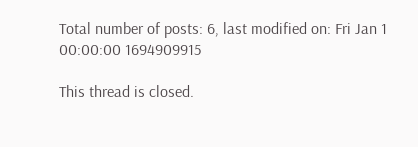Total number of posts: 6, last modified on: Fri Jan 1 00:00:00 1694909915

This thread is closed.